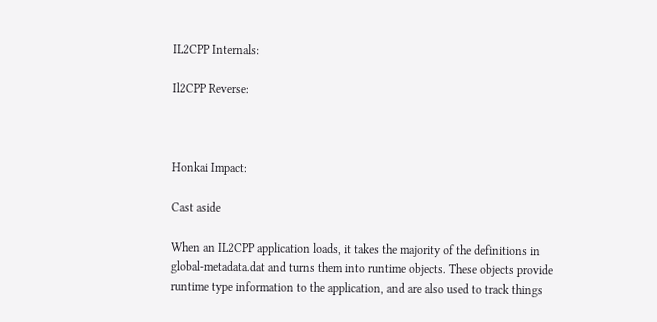IL2CPP Internals:

Il2CPP Reverse:



Honkai Impact:

Cast aside

When an IL2CPP application loads, it takes the majority of the definitions in global-metadata.dat and turns them into runtime objects. These objects provide runtime type information to the application, and are also used to track things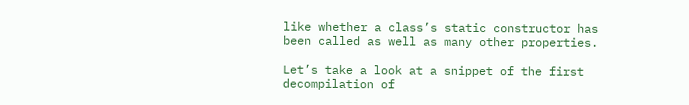like whether a class’s static constructor has been called as well as many other properties.

Let’s take a look at a snippet of the first decompilation of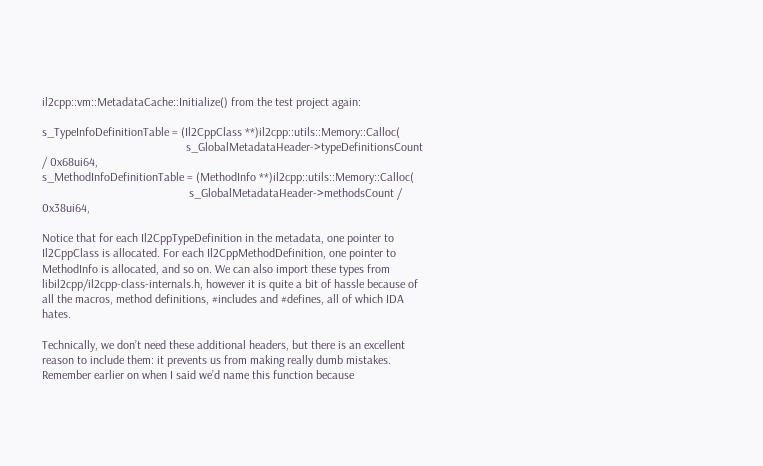il2cpp::vm::MetadataCache::Initialize() from the test project again:

s_TypeInfoDefinitionTable = (Il2CppClass **)il2cpp::utils::Memory::Calloc(
                                                s_GlobalMetadataHeader->typeDefinitionsCount / 0x68ui64,
s_MethodInfoDefinitionTable = (MethodInfo **)il2cpp::utils::Memory::Calloc(
                                                 s_GlobalMetadataHeader->methodsCount / 0x38ui64,

Notice that for each Il2CppTypeDefinition in the metadata, one pointer to Il2CppClass is allocated. For each Il2CppMethodDefinition, one pointer to MethodInfo is allocated, and so on. We can also import these types from libil2cpp/il2cpp-class-internals.h, however it is quite a bit of hassle because of all the macros, method definitions, #includes and #defines, all of which IDA hates.

Technically, we don’t need these additional headers, but there is an excellent reason to include them: it prevents us from making really dumb mistakes. Remember earlier on when I said we’d name this function because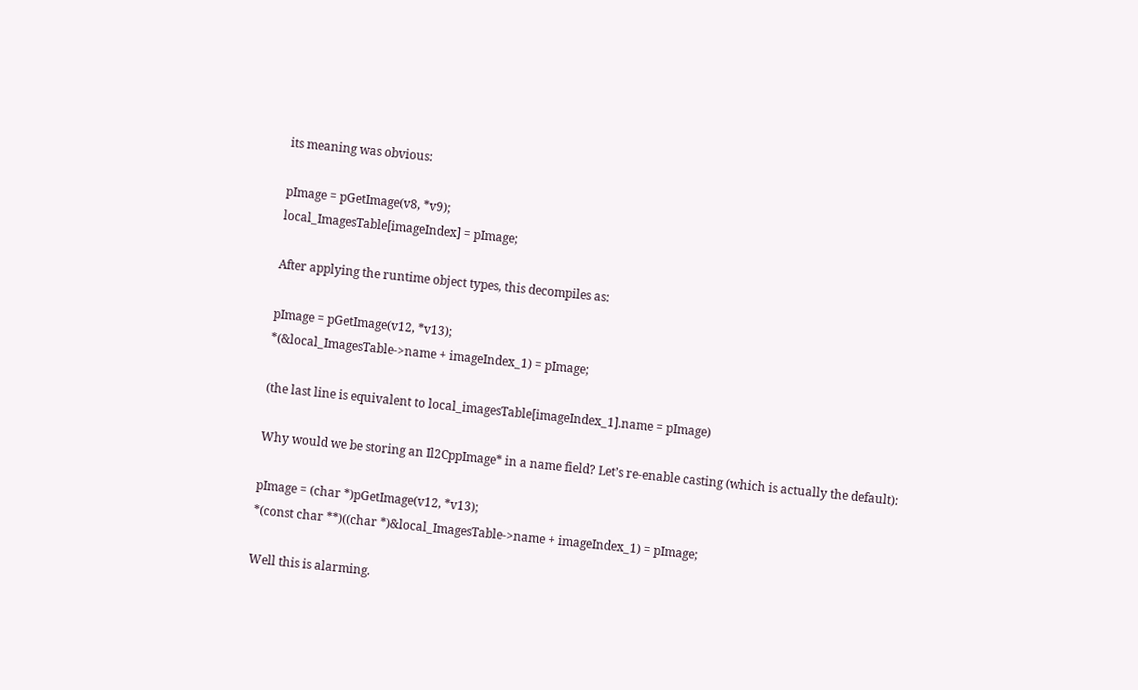its meaning was obvious:

pImage = pGetImage(v8, *v9);
local_ImagesTable[imageIndex] = pImage;

After applying the runtime object types, this decompiles as:

pImage = pGetImage(v12, *v13);
*(&local_ImagesTable->name + imageIndex_1) = pImage;

(the last line is equivalent to local_imagesTable[imageIndex_1].name = pImage)

Why would we be storing an Il2CppImage* in a name field? Let’s re-enable casting (which is actually the default):

pImage = (char *)pGetImage(v12, *v13);
*(const char **)((char *)&local_ImagesTable->name + imageIndex_1) = pImage;

Well this is alarming.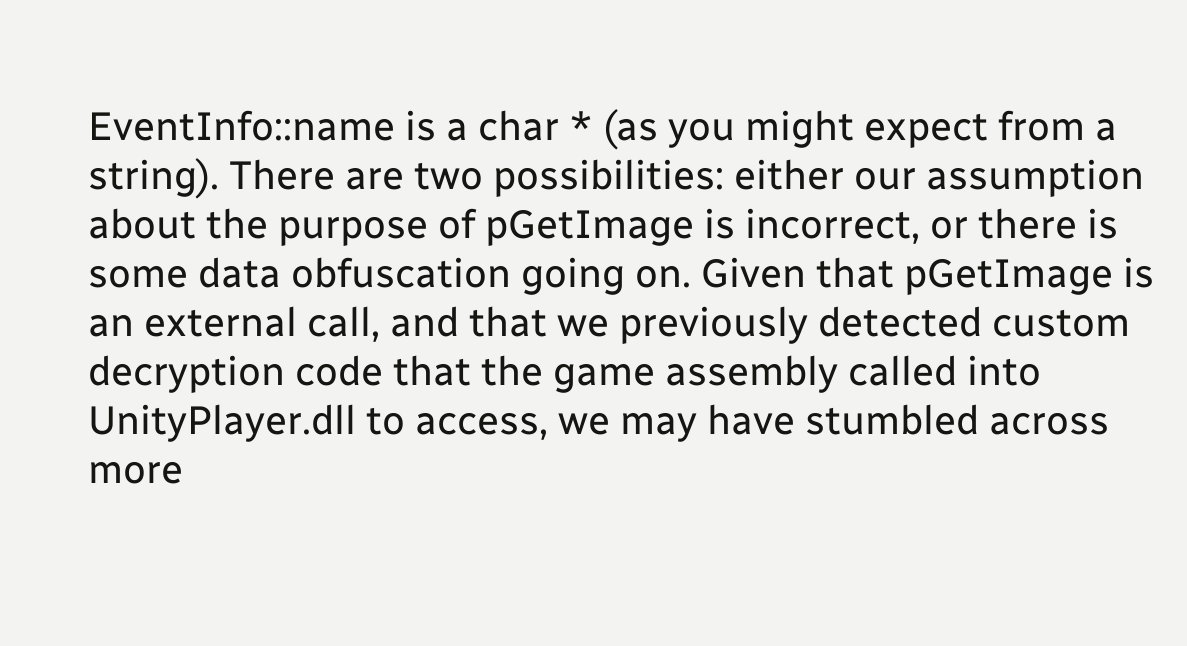EventInfo::name is a char * (as you might expect from a string). There are two possibilities: either our assumption about the purpose of pGetImage is incorrect, or there is some data obfuscation going on. Given that pGetImage is an external call, and that we previously detected custom decryption code that the game assembly called into UnityPlayer.dll to access, we may have stumbled across more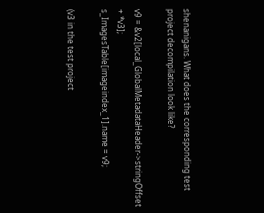shenanigans. What does the corresponding test project decompilation look like?

v9 = &v2[local_GlobalMetadataHeader->stringOffset + *v3];
s_ImagesTable[imageindex_1].name = v9;

(v3 in the test project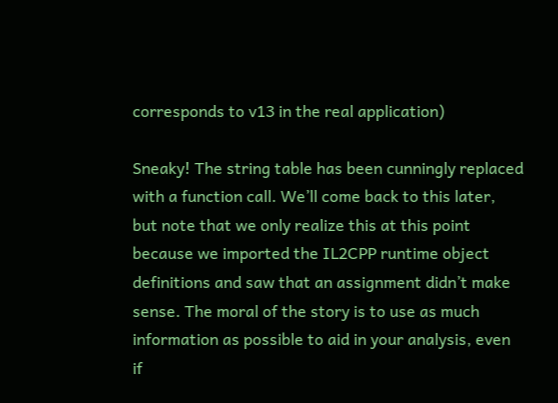corresponds to v13 in the real application)

Sneaky! The string table has been cunningly replaced with a function call. We’ll come back to this later, but note that we only realize this at this point because we imported the IL2CPP runtime object definitions and saw that an assignment didn’t make sense. The moral of the story is to use as much information as possible to aid in your analysis, even if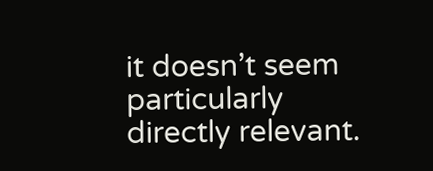it doesn’t seem particularly directly relevant.